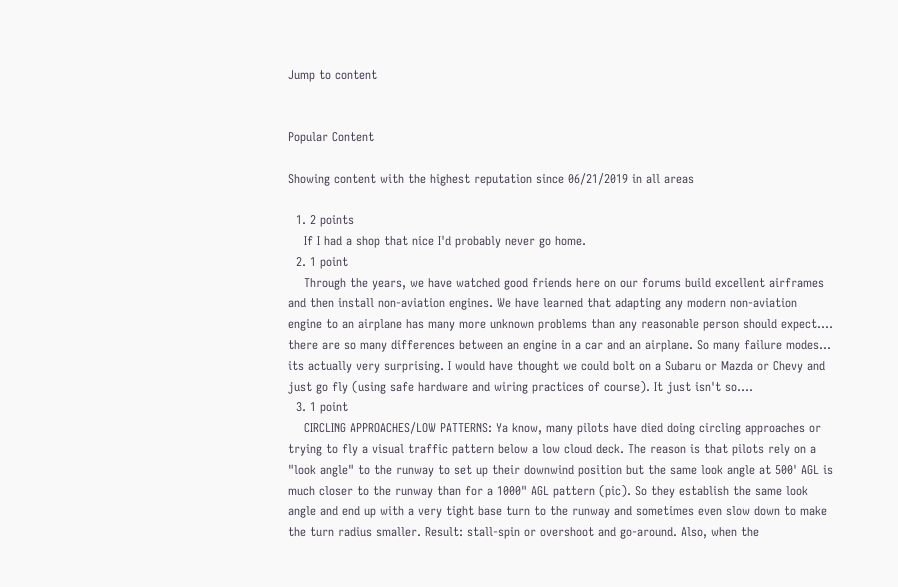Jump to content


Popular Content

Showing content with the highest reputation since 06/21/2019 in all areas

  1. 2 points
    If I had a shop that nice I'd probably never go home.
  2. 1 point
    Through the years, we have watched good friends here on our forums build excellent airframes and then install non-aviation engines. We have learned that adapting any modern non-aviation engine to an airplane has many more unknown problems than any reasonable person should expect.... there are so many differences between an engine in a car and an airplane. So many failure modes... its actually very surprising. I would have thought we could bolt on a Subaru or Mazda or Chevy and just go fly (using safe hardware and wiring practices of course). It just isn't so....
  3. 1 point
    CIRCLING APPROACHES/LOW PATTERNS: Ya know, many pilots have died doing circling approaches or trying to fly a visual traffic pattern below a low cloud deck. The reason is that pilots rely on a "look angle" to the runway to set up their downwind position but the same look angle at 500' AGL is much closer to the runway than for a 1000" AGL pattern (pic). So they establish the same look angle and end up with a very tight base turn to the runway and sometimes even slow down to make the turn radius smaller. Result: stall-spin or overshoot and go-around. Also, when the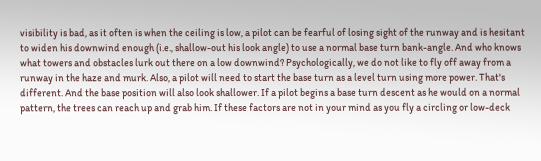visibility is bad, as it often is when the ceiling is low, a pilot can be fearful of losing sight of the runway and is hesitant to widen his downwind enough (i.e., shallow-out his look angle) to use a normal base turn bank-angle. And who knows what towers and obstacles lurk out there on a low downwind? Psychologically, we do not like to fly off away from a runway in the haze and murk. Also, a pilot will need to start the base turn as a level turn using more power. That's different. And the base position will also look shallower. If a pilot begins a base turn descent as he would on a normal pattern, the trees can reach up and grab him. If these factors are not in your mind as you fly a circling or low-deck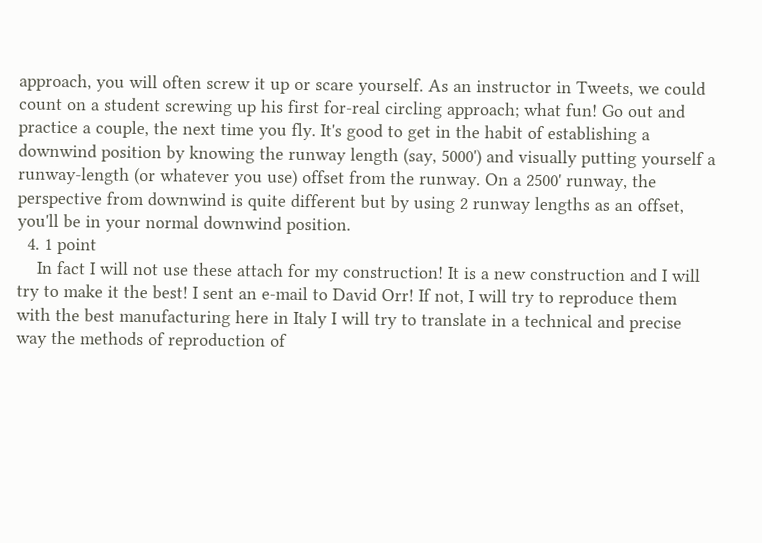approach, you will often screw it up or scare yourself. As an instructor in Tweets, we could count on a student screwing up his first for-real circling approach; what fun! Go out and practice a couple, the next time you fly. It's good to get in the habit of establishing a downwind position by knowing the runway length (say, 5000') and visually putting yourself a runway-length (or whatever you use) offset from the runway. On a 2500' runway, the perspective from downwind is quite different but by using 2 runway lengths as an offset, you'll be in your normal downwind position.
  4. 1 point
    In fact I will not use these attach for my construction! It is a new construction and I will try to make it the best! I sent an e-mail to David Orr! If not, I will try to reproduce them with the best manufacturing here in Italy I will try to translate in a technical and precise way the methods of reproduction of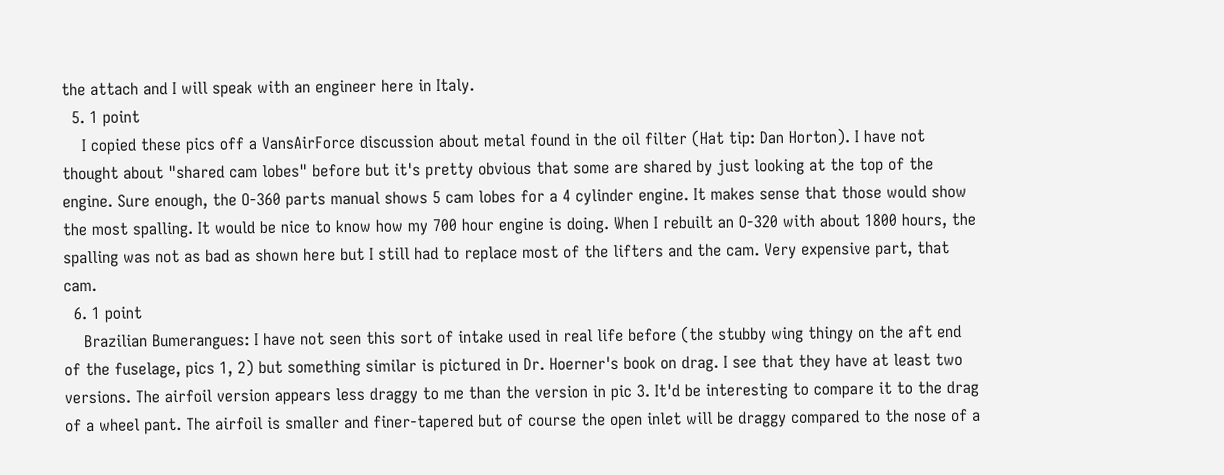the attach and I will speak with an engineer here in Italy.
  5. 1 point
    I copied these pics off a VansAirForce discussion about metal found in the oil filter (Hat tip: Dan Horton). I have not thought about "shared cam lobes" before but it's pretty obvious that some are shared by just looking at the top of the engine. Sure enough, the O-360 parts manual shows 5 cam lobes for a 4 cylinder engine. It makes sense that those would show the most spalling. It would be nice to know how my 700 hour engine is doing. When I rebuilt an O-320 with about 1800 hours, the spalling was not as bad as shown here but I still had to replace most of the lifters and the cam. Very expensive part, that cam.
  6. 1 point
    Brazilian Bumerangues: I have not seen this sort of intake used in real life before (the stubby wing thingy on the aft end of the fuselage, pics 1, 2) but something similar is pictured in Dr. Hoerner's book on drag. I see that they have at least two versions. The airfoil version appears less draggy to me than the version in pic 3. It'd be interesting to compare it to the drag of a wheel pant. The airfoil is smaller and finer-tapered but of course the open inlet will be draggy compared to the nose of a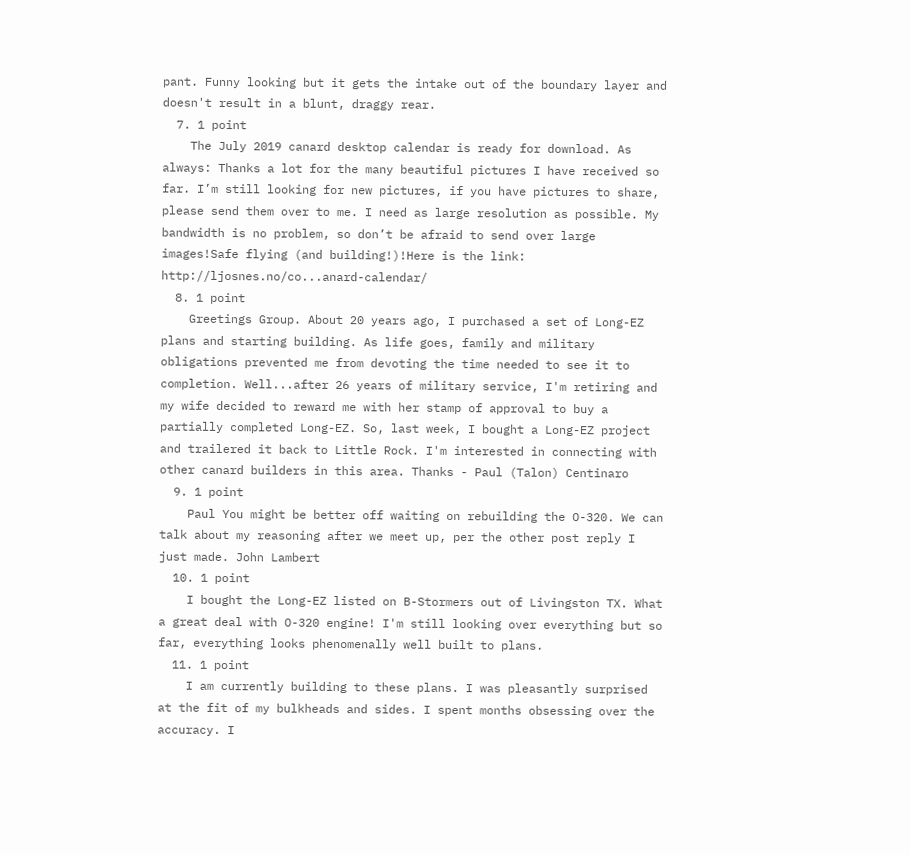pant. Funny looking but it gets the intake out of the boundary layer and doesn't result in a blunt, draggy rear.
  7. 1 point
    The July 2019 canard desktop calendar is ready for download. As always: Thanks a lot for the many beautiful pictures I have received so far. I’m still looking for new pictures, if you have pictures to share, please send them over to me. I need as large resolution as possible. My bandwidth is no problem, so don’t be afraid to send over large images!Safe flying (and building!)!Here is the link: http://ljosnes.no/co...anard-calendar/
  8. 1 point
    Greetings Group. About 20 years ago, I purchased a set of Long-EZ plans and starting building. As life goes, family and military obligations prevented me from devoting the time needed to see it to completion. Well...after 26 years of military service, I'm retiring and my wife decided to reward me with her stamp of approval to buy a partially completed Long-EZ. So, last week, I bought a Long-EZ project and trailered it back to Little Rock. I'm interested in connecting with other canard builders in this area. Thanks - Paul (Talon) Centinaro
  9. 1 point
    Paul You might be better off waiting on rebuilding the O-320. We can talk about my reasoning after we meet up, per the other post reply I just made. John Lambert
  10. 1 point
    I bought the Long-EZ listed on B-Stormers out of Livingston TX. What a great deal with O-320 engine! I'm still looking over everything but so far, everything looks phenomenally well built to plans.
  11. 1 point
    I am currently building to these plans. I was pleasantly surprised at the fit of my bulkheads and sides. I spent months obsessing over the accuracy. I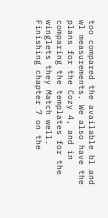too compared the available bl and wl measurements. We also have the plans for the Cozy 4, and in comparing the templates for the winglets they Match well. Finishing chapter 7 on the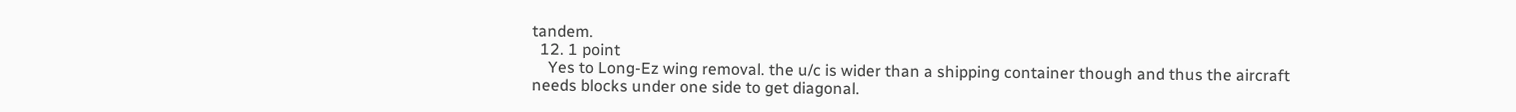tandem.
  12. 1 point
    Yes to Long-Ez wing removal. the u/c is wider than a shipping container though and thus the aircraft needs blocks under one side to get diagonal.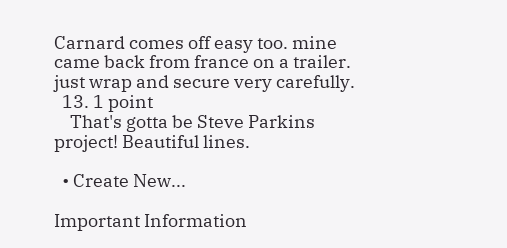Carnard comes off easy too. mine came back from france on a trailer. just wrap and secure very carefully.
  13. 1 point
    That's gotta be Steve Parkins project! Beautiful lines.

  • Create New...

Important Information